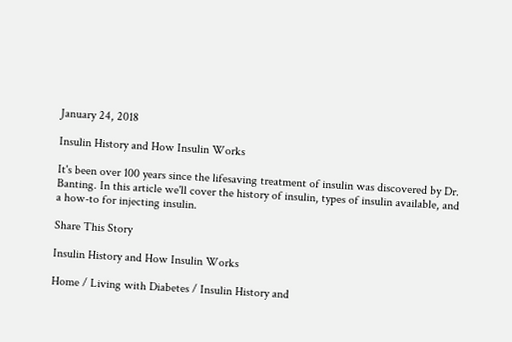January 24, 2018

Insulin History and How Insulin Works

It's been over 100 years since the lifesaving treatment of insulin was discovered by Dr. Banting. In this article we'll cover the history of insulin, types of insulin available, and a how-to for injecting insulin.

Share This Story

Insulin History and How Insulin Works

Home / Living with Diabetes / Insulin History and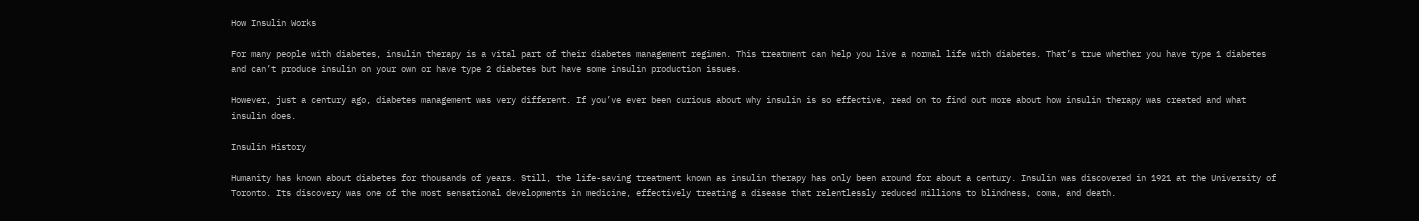How Insulin Works

For many people with diabetes, insulin therapy is a vital part of their diabetes management regimen. This treatment can help you live a normal life with diabetes. That’s true whether you have type 1 diabetes and can’t produce insulin on your own or have type 2 diabetes but have some insulin production issues.

However, just a century ago, diabetes management was very different. If you’ve ever been curious about why insulin is so effective, read on to find out more about how insulin therapy was created and what insulin does.

Insulin History

Humanity has known about diabetes for thousands of years. Still, the life-saving treatment known as insulin therapy has only been around for about a century. Insulin was discovered in 1921 at the University of Toronto. Its discovery was one of the most sensational developments in medicine, effectively treating a disease that relentlessly reduced millions to blindness, coma, and death.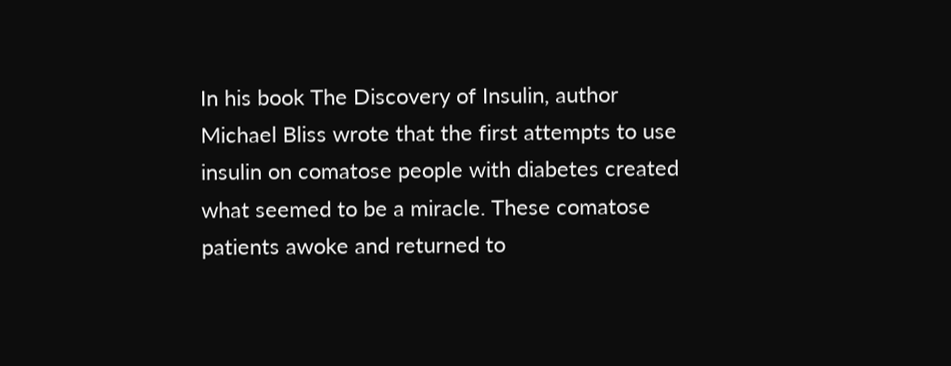In his book The Discovery of Insulin, author Michael Bliss wrote that the first attempts to use insulin on comatose people with diabetes created what seemed to be a miracle. These comatose patients awoke and returned to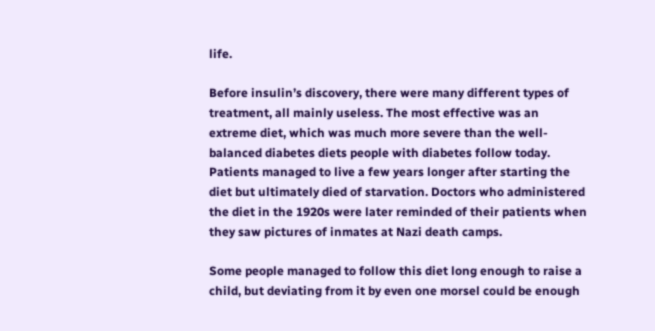life.

Before insulin’s discovery, there were many different types of treatment, all mainly useless. The most effective was an extreme diet, which was much more severe than the well-balanced diabetes diets people with diabetes follow today. Patients managed to live a few years longer after starting the diet but ultimately died of starvation. Doctors who administered the diet in the 1920s were later reminded of their patients when they saw pictures of inmates at Nazi death camps.

Some people managed to follow this diet long enough to raise a child, but deviating from it by even one morsel could be enough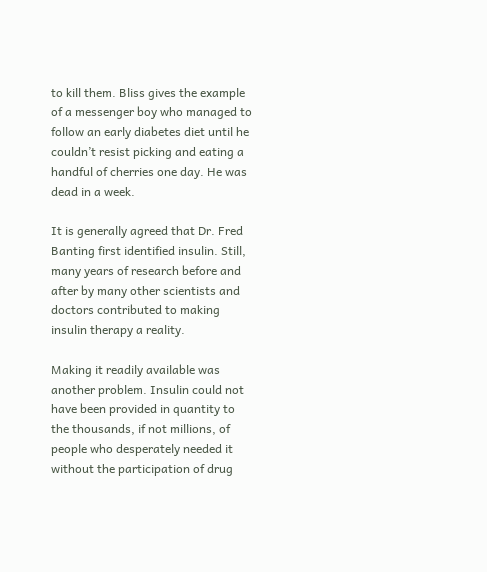to kill them. Bliss gives the example of a messenger boy who managed to follow an early diabetes diet until he couldn’t resist picking and eating a handful of cherries one day. He was dead in a week.

It is generally agreed that Dr. Fred Banting first identified insulin. Still, many years of research before and after by many other scientists and doctors contributed to making insulin therapy a reality.

Making it readily available was another problem. Insulin could not have been provided in quantity to the thousands, if not millions, of people who desperately needed it without the participation of drug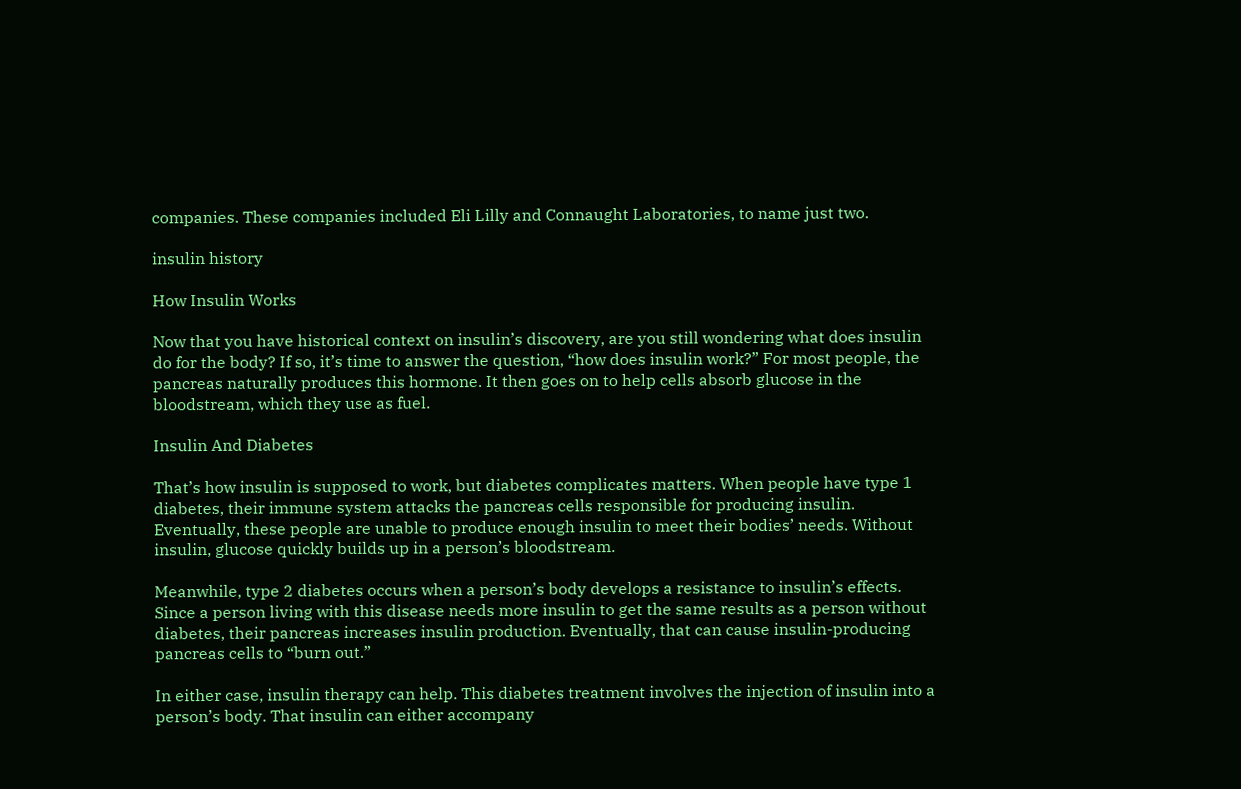companies. These companies included Eli Lilly and Connaught Laboratories, to name just two.

insulin history

How Insulin Works

Now that you have historical context on insulin’s discovery, are you still wondering what does insulin do for the body? If so, it’s time to answer the question, “how does insulin work?” For most people, the pancreas naturally produces this hormone. It then goes on to help cells absorb glucose in the bloodstream, which they use as fuel.

Insulin And Diabetes

That’s how insulin is supposed to work, but diabetes complicates matters. When people have type 1 diabetes, their immune system attacks the pancreas cells responsible for producing insulin. Eventually, these people are unable to produce enough insulin to meet their bodies’ needs. Without insulin, glucose quickly builds up in a person’s bloodstream.

Meanwhile, type 2 diabetes occurs when a person’s body develops a resistance to insulin’s effects. Since a person living with this disease needs more insulin to get the same results as a person without diabetes, their pancreas increases insulin production. Eventually, that can cause insulin-producing pancreas cells to “burn out.”

In either case, insulin therapy can help. This diabetes treatment involves the injection of insulin into a person’s body. That insulin can either accompany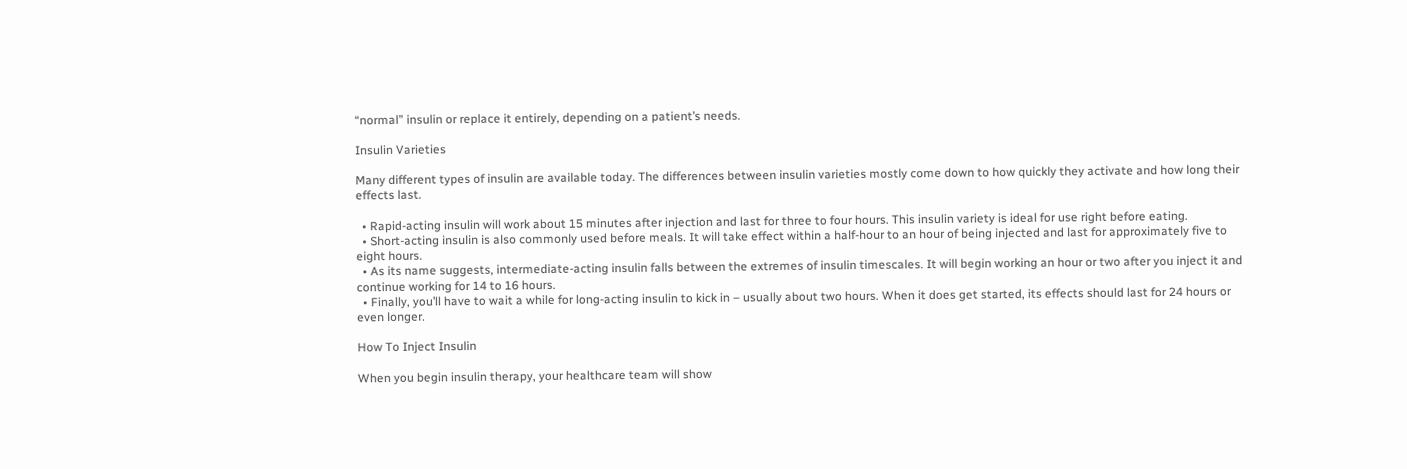“normal” insulin or replace it entirely, depending on a patient’s needs.

Insulin Varieties

Many different types of insulin are available today. The differences between insulin varieties mostly come down to how quickly they activate and how long their effects last.

  • Rapid-acting insulin will work about 15 minutes after injection and last for three to four hours. This insulin variety is ideal for use right before eating.
  • Short-acting insulin is also commonly used before meals. It will take effect within a half-hour to an hour of being injected and last for approximately five to eight hours.
  • As its name suggests, intermediate-acting insulin falls between the extremes of insulin timescales. It will begin working an hour or two after you inject it and continue working for 14 to 16 hours.
  • Finally, you’ll have to wait a while for long-acting insulin to kick in – usually about two hours. When it does get started, its effects should last for 24 hours or even longer.

How To Inject Insulin

When you begin insulin therapy, your healthcare team will show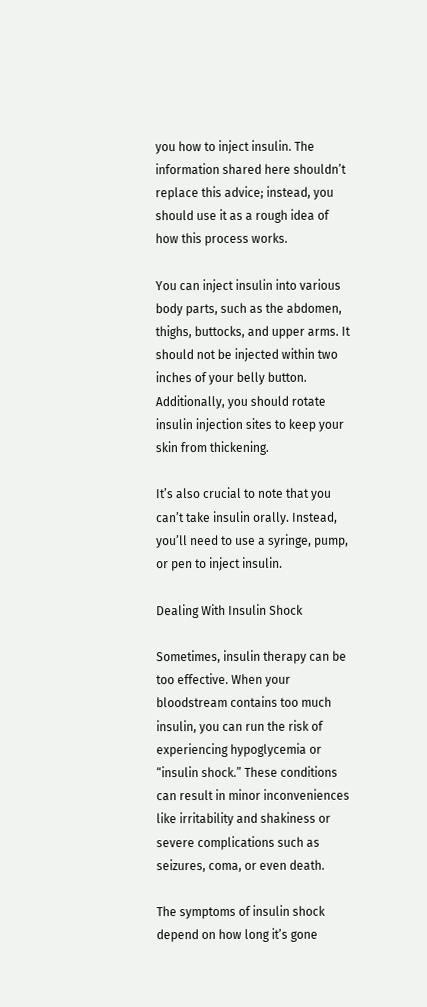you how to inject insulin. The information shared here shouldn’t replace this advice; instead, you should use it as a rough idea of how this process works.

You can inject insulin into various body parts, such as the abdomen, thighs, buttocks, and upper arms. It should not be injected within two inches of your belly button. Additionally, you should rotate insulin injection sites to keep your skin from thickening.

It’s also crucial to note that you can’t take insulin orally. Instead, you’ll need to use a syringe, pump, or pen to inject insulin.

Dealing With Insulin Shock

Sometimes, insulin therapy can be too effective. When your bloodstream contains too much insulin, you can run the risk of experiencing hypoglycemia or “insulin shock.” These conditions can result in minor inconveniences like irritability and shakiness or severe complications such as seizures, coma, or even death.

The symptoms of insulin shock depend on how long it’s gone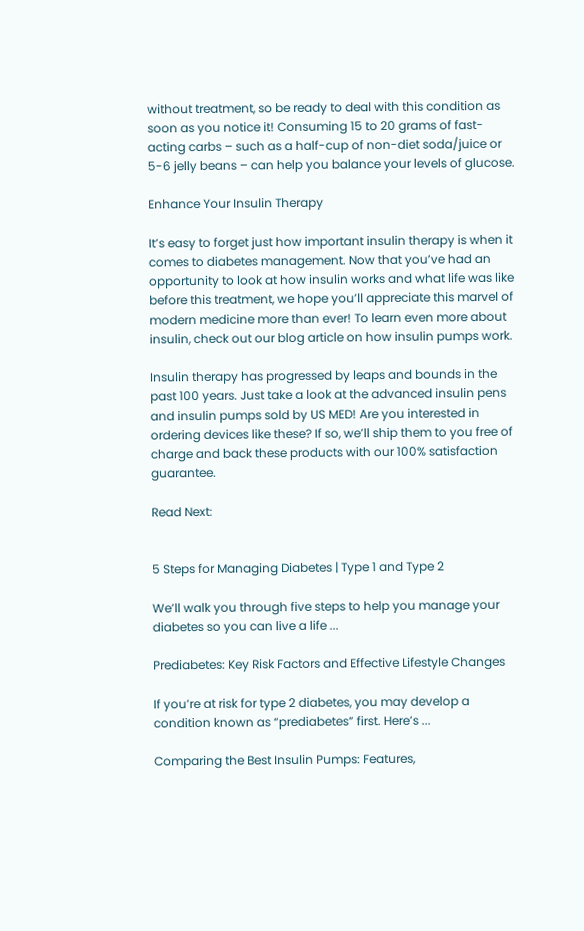without treatment, so be ready to deal with this condition as soon as you notice it! Consuming 15 to 20 grams of fast-acting carbs – such as a half-cup of non-diet soda/juice or 5-6 jelly beans – can help you balance your levels of glucose.

Enhance Your Insulin Therapy

It’s easy to forget just how important insulin therapy is when it comes to diabetes management. Now that you’ve had an opportunity to look at how insulin works and what life was like before this treatment, we hope you’ll appreciate this marvel of modern medicine more than ever! To learn even more about insulin, check out our blog article on how insulin pumps work.

Insulin therapy has progressed by leaps and bounds in the past 100 years. Just take a look at the advanced insulin pens and insulin pumps sold by US MED! Are you interested in ordering devices like these? If so, we’ll ship them to you free of charge and back these products with our 100% satisfaction guarantee.

Read Next:


5 Steps for Managing Diabetes | Type 1 and Type 2

We’ll walk you through five steps to help you manage your diabetes so you can live a life ...

Prediabetes: Key Risk Factors and Effective Lifestyle Changes

If you’re at risk for type 2 diabetes, you may develop a condition known as “prediabetes” first. Here’s ...

Comparing the Best Insulin Pumps: Features,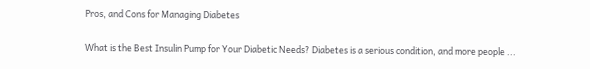Pros, and Cons for Managing Diabetes

What is the Best Insulin Pump for Your Diabetic Needs? Diabetes is a serious condition, and more people ...